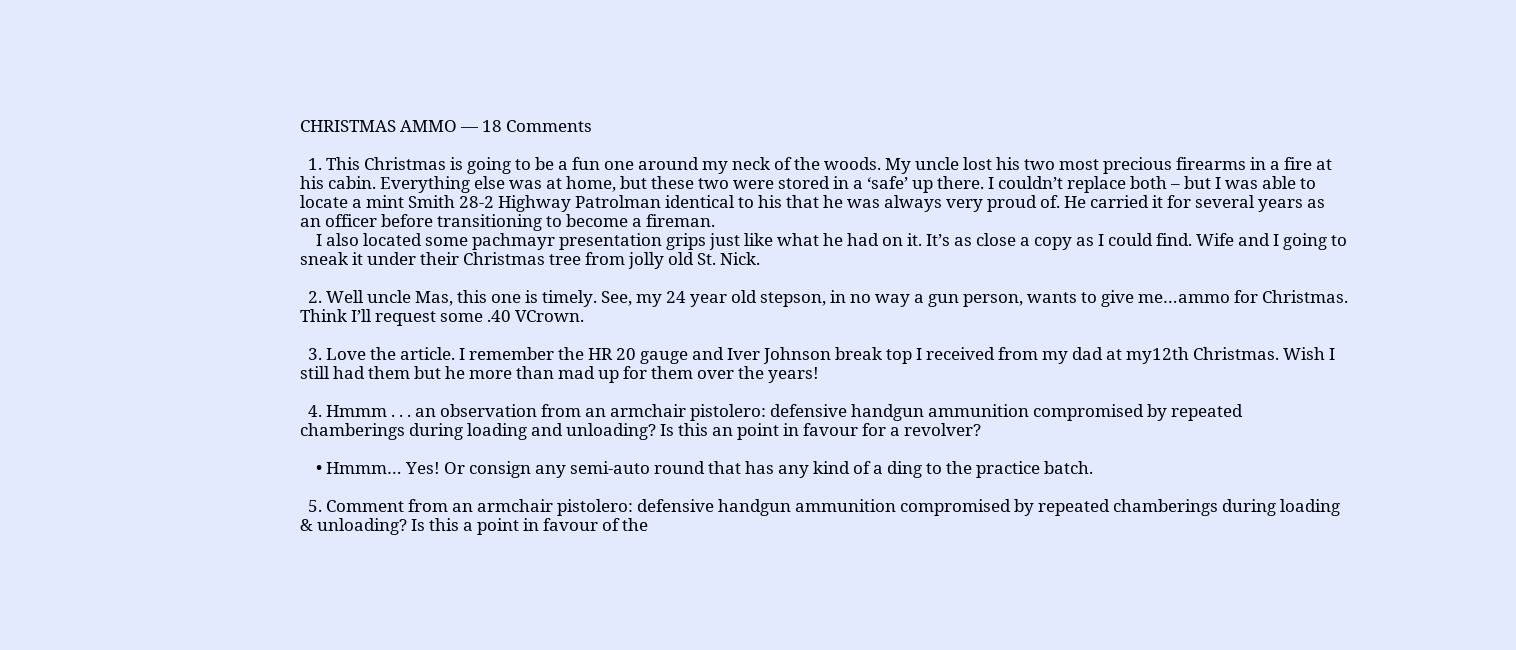CHRISTMAS AMMO — 18 Comments

  1. This Christmas is going to be a fun one around my neck of the woods. My uncle lost his two most precious firearms in a fire at his cabin. Everything else was at home, but these two were stored in a ‘safe’ up there. I couldn’t replace both – but I was able to locate a mint Smith 28-2 Highway Patrolman identical to his that he was always very proud of. He carried it for several years as an officer before transitioning to become a fireman.
    I also located some pachmayr presentation grips just like what he had on it. It’s as close a copy as I could find. Wife and I going to sneak it under their Christmas tree from jolly old St. Nick.

  2. Well uncle Mas, this one is timely. See, my 24 year old stepson, in no way a gun person, wants to give me…ammo for Christmas. Think I’ll request some .40 VCrown.

  3. Love the article. I remember the HR 20 gauge and Iver Johnson break top I received from my dad at my12th Christmas. Wish I still had them but he more than mad up for them over the years!

  4. Hmmm . . . an observation from an armchair pistolero: defensive handgun ammunition compromised by repeated chamberings during loading and unloading? Is this an point in favour for a revolver?

    • Hmmm… Yes! Or consign any semi-auto round that has any kind of a ding to the practice batch.

  5. Comment from an armchair pistolero: defensive handgun ammunition compromised by repeated chamberings during loading & unloading? Is this a point in favour of the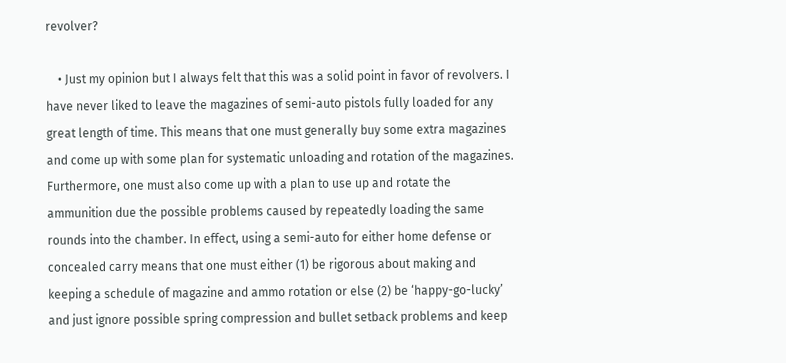revolver?

    • Just my opinion but I always felt that this was a solid point in favor of revolvers. I have never liked to leave the magazines of semi-auto pistols fully loaded for any great length of time. This means that one must generally buy some extra magazines and come up with some plan for systematic unloading and rotation of the magazines. Furthermore, one must also come up with a plan to use up and rotate the ammunition due the possible problems caused by repeatedly loading the same rounds into the chamber. In effect, using a semi-auto for either home defense or concealed carry means that one must either (1) be rigorous about making and keeping a schedule of magazine and ammo rotation or else (2) be ‘happy-go-lucky’ and just ignore possible spring compression and bullet setback problems and keep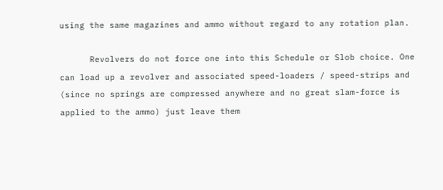using the same magazines and ammo without regard to any rotation plan.

      Revolvers do not force one into this Schedule or Slob choice. One can load up a revolver and associated speed-loaders / speed-strips and (since no springs are compressed anywhere and no great slam-force is applied to the ammo) just leave them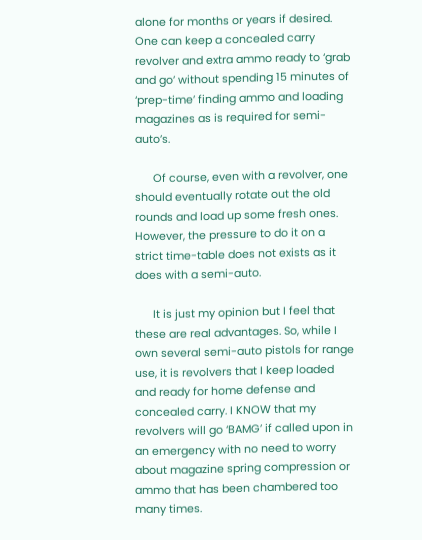alone for months or years if desired. One can keep a concealed carry revolver and extra ammo ready to ‘grab and go’ without spending 15 minutes of ‘prep-time’ finding ammo and loading magazines as is required for semi-auto’s.

      Of course, even with a revolver, one should eventually rotate out the old rounds and load up some fresh ones. However, the pressure to do it on a strict time-table does not exists as it does with a semi-auto.

      It is just my opinion but I feel that these are real advantages. So, while I own several semi-auto pistols for range use, it is revolvers that I keep loaded and ready for home defense and concealed carry. I KNOW that my revolvers will go ‘BAMG’ if called upon in an emergency with no need to worry about magazine spring compression or ammo that has been chambered too many times.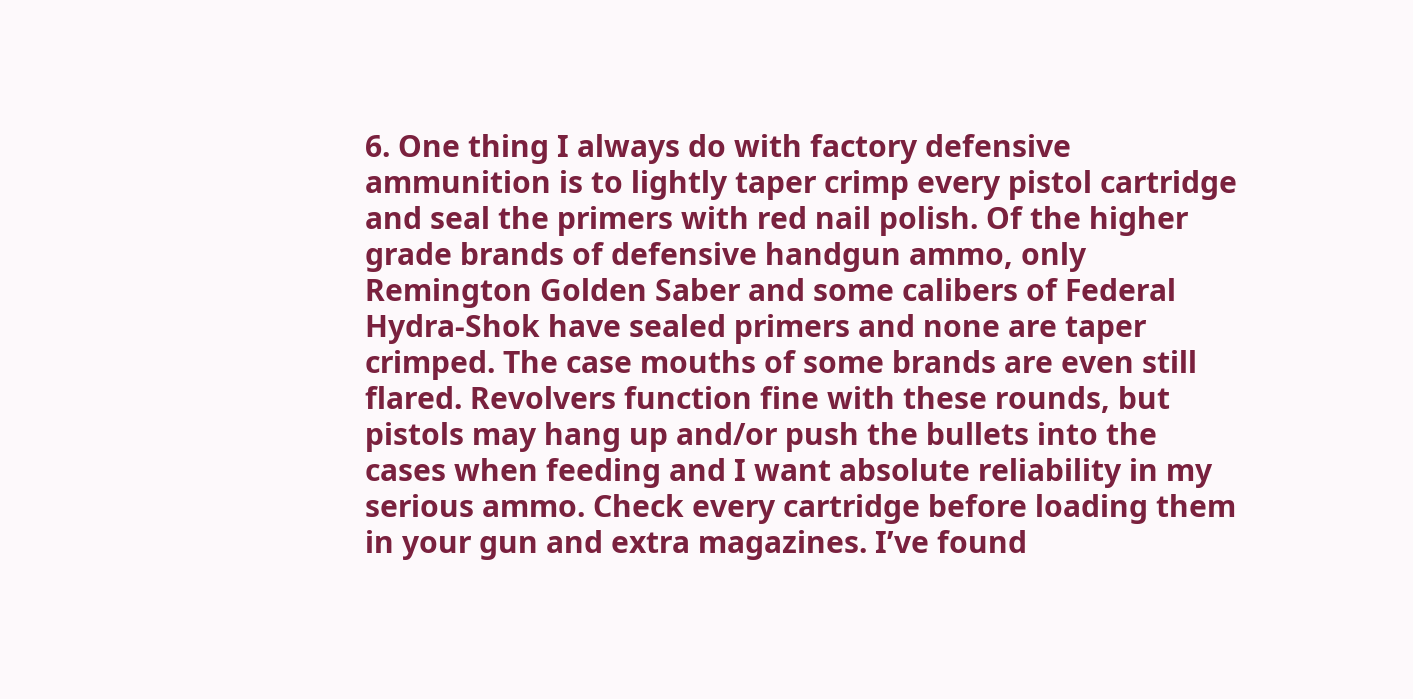6. One thing I always do with factory defensive ammunition is to lightly taper crimp every pistol cartridge and seal the primers with red nail polish. Of the higher grade brands of defensive handgun ammo, only Remington Golden Saber and some calibers of Federal Hydra-Shok have sealed primers and none are taper crimped. The case mouths of some brands are even still flared. Revolvers function fine with these rounds, but pistols may hang up and/or push the bullets into the cases when feeding and I want absolute reliability in my serious ammo. Check every cartridge before loading them in your gun and extra magazines. I’ve found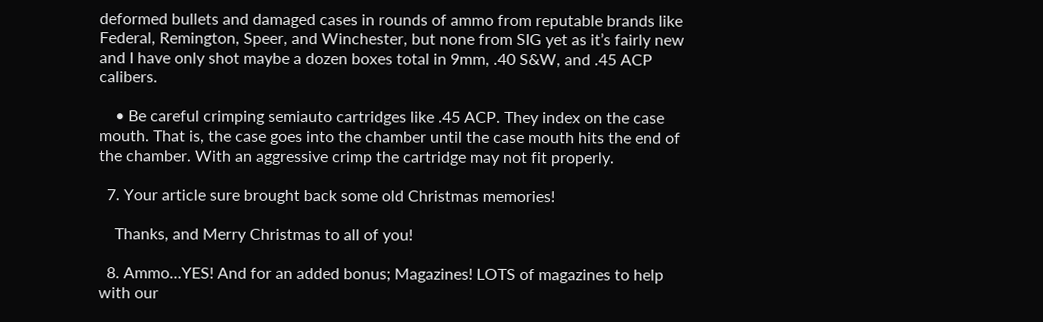deformed bullets and damaged cases in rounds of ammo from reputable brands like Federal, Remington, Speer, and Winchester, but none from SIG yet as it’s fairly new and I have only shot maybe a dozen boxes total in 9mm, .40 S&W, and .45 ACP calibers.

    • Be careful crimping semiauto cartridges like .45 ACP. They index on the case mouth. That is, the case goes into the chamber until the case mouth hits the end of the chamber. With an aggressive crimp the cartridge may not fit properly.

  7. Your article sure brought back some old Christmas memories!

    Thanks, and Merry Christmas to all of you!

  8. Ammo…YES! And for an added bonus; Magazines! LOTS of magazines to help with our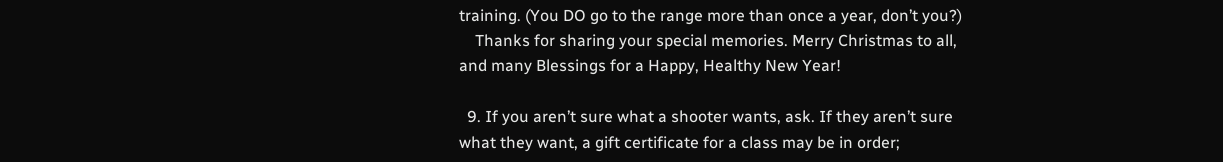training. (You DO go to the range more than once a year, don’t you?)
    Thanks for sharing your special memories. Merry Christmas to all, and many Blessings for a Happy, Healthy New Year!

  9. If you aren’t sure what a shooter wants, ask. If they aren’t sure what they want, a gift certificate for a class may be in order;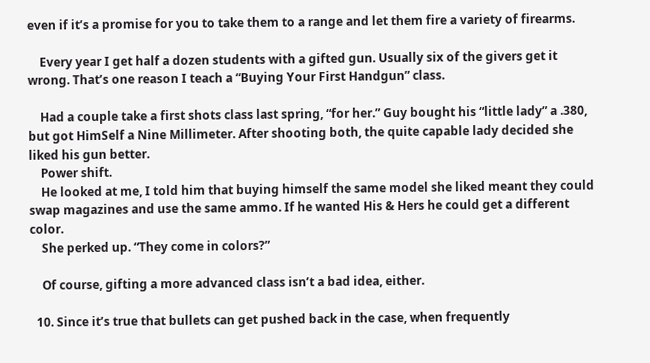even if it’s a promise for you to take them to a range and let them fire a variety of firearms.

    Every year I get half a dozen students with a gifted gun. Usually six of the givers get it wrong. That’s one reason I teach a “Buying Your First Handgun” class.

    Had a couple take a first shots class last spring, “for her.” Guy bought his “little lady” a .380, but got HimSelf a Nine Millimeter. After shooting both, the quite capable lady decided she liked his gun better.
    Power shift.
    He looked at me, I told him that buying himself the same model she liked meant they could swap magazines and use the same ammo. If he wanted His & Hers he could get a different color.
    She perked up. “They come in colors?”

    Of course, gifting a more advanced class isn’t a bad idea, either.

  10. Since it’s true that bullets can get pushed back in the case, when frequently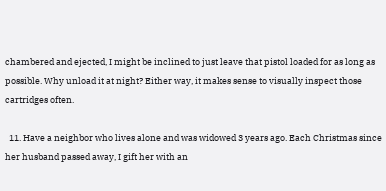chambered and ejected, I might be inclined to just leave that pistol loaded for as long as possible. Why unload it at night? Either way, it makes sense to visually inspect those cartridges often.

  11. Have a neighbor who lives alone and was widowed 3 years ago. Each Christmas since her husband passed away, I gift her with an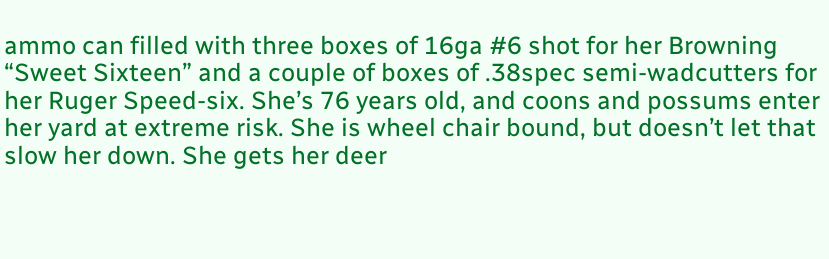ammo can filled with three boxes of 16ga #6 shot for her Browning “Sweet Sixteen” and a couple of boxes of .38spec semi-wadcutters for her Ruger Speed-six. She’s 76 years old, and coons and possums enter her yard at extreme risk. She is wheel chair bound, but doesn’t let that slow her down. She gets her deer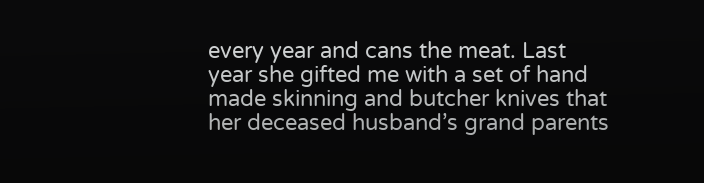every year and cans the meat. Last year she gifted me with a set of hand made skinning and butcher knives that her deceased husband’s grand parents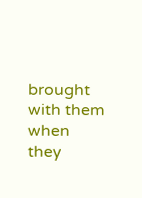brought with them when they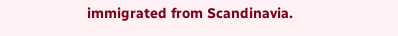immigrated from Scandinavia.